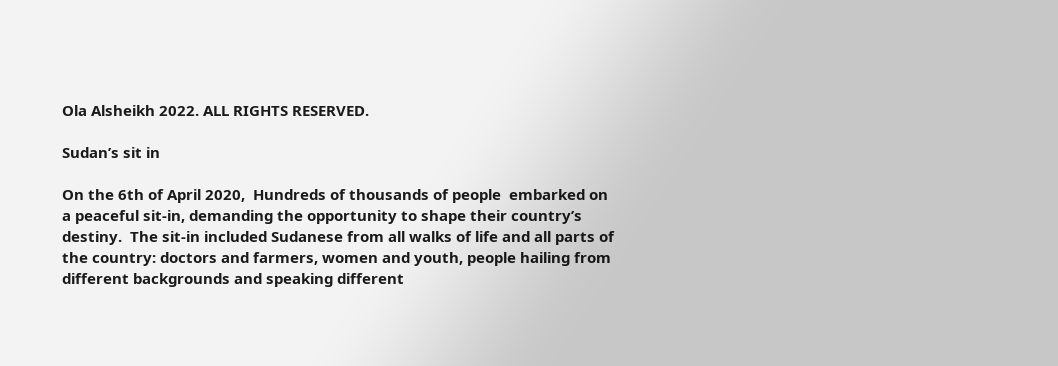Ola Alsheikh 2022. ALL RIGHTS RESERVED.

Sudan’s sit in

On the 6th of April 2020,  Hundreds of thousands of people  embarked on a peaceful sit-in, demanding the opportunity to shape their country’s destiny.  The sit-in included Sudanese from all walks of life and all parts of the country: doctors and farmers, women and youth, people hailing from different backgrounds and speaking different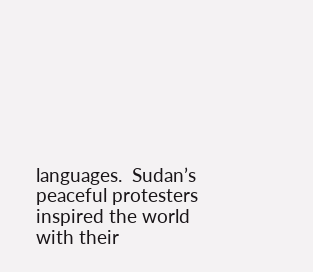languages.  Sudan’s peaceful protesters inspired the world with their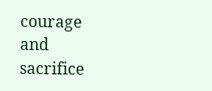courage and sacrifice